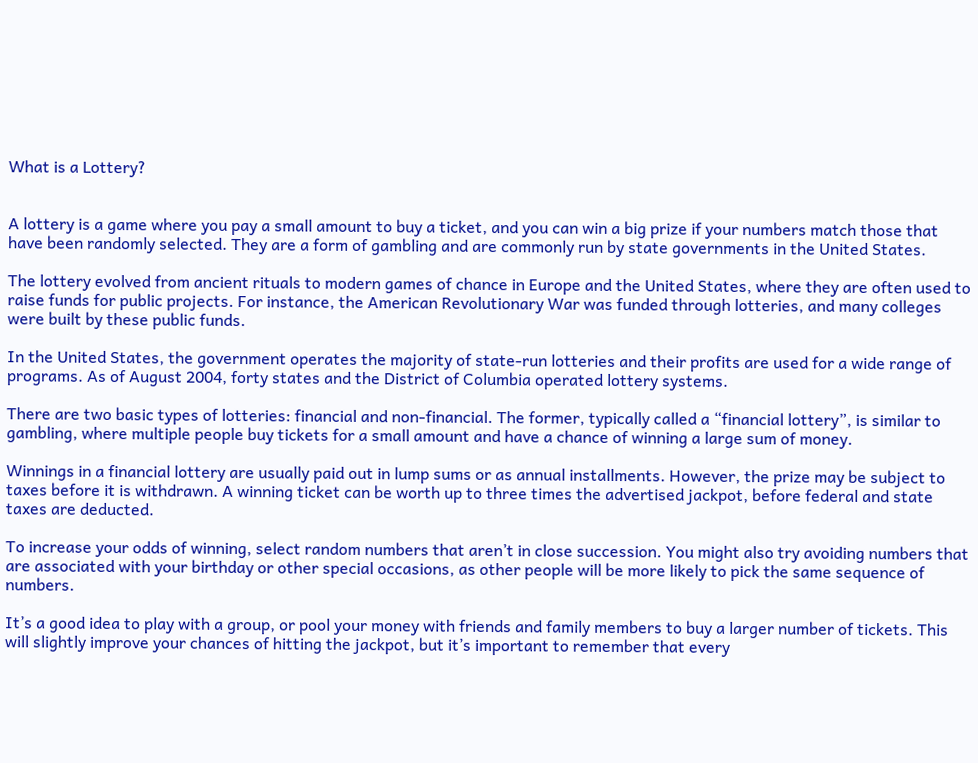What is a Lottery?


A lottery is a game where you pay a small amount to buy a ticket, and you can win a big prize if your numbers match those that have been randomly selected. They are a form of gambling and are commonly run by state governments in the United States.

The lottery evolved from ancient rituals to modern games of chance in Europe and the United States, where they are often used to raise funds for public projects. For instance, the American Revolutionary War was funded through lotteries, and many colleges were built by these public funds.

In the United States, the government operates the majority of state-run lotteries and their profits are used for a wide range of programs. As of August 2004, forty states and the District of Columbia operated lottery systems.

There are two basic types of lotteries: financial and non-financial. The former, typically called a “financial lottery”, is similar to gambling, where multiple people buy tickets for a small amount and have a chance of winning a large sum of money.

Winnings in a financial lottery are usually paid out in lump sums or as annual installments. However, the prize may be subject to taxes before it is withdrawn. A winning ticket can be worth up to three times the advertised jackpot, before federal and state taxes are deducted.

To increase your odds of winning, select random numbers that aren’t in close succession. You might also try avoiding numbers that are associated with your birthday or other special occasions, as other people will be more likely to pick the same sequence of numbers.

It’s a good idea to play with a group, or pool your money with friends and family members to buy a larger number of tickets. This will slightly improve your chances of hitting the jackpot, but it’s important to remember that every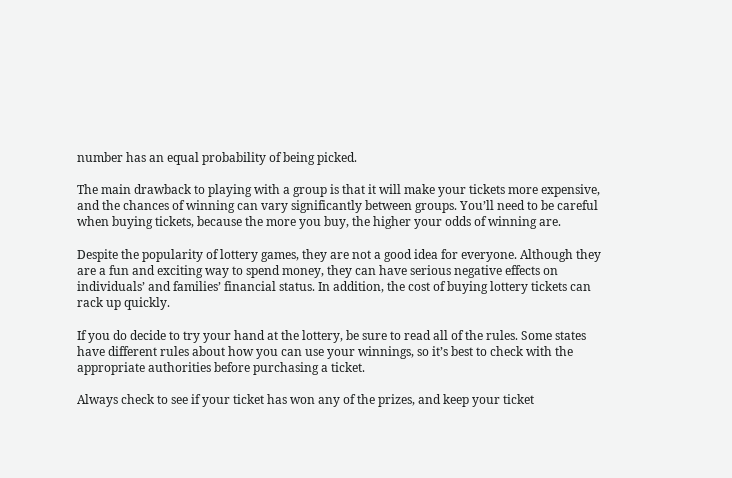number has an equal probability of being picked.

The main drawback to playing with a group is that it will make your tickets more expensive, and the chances of winning can vary significantly between groups. You’ll need to be careful when buying tickets, because the more you buy, the higher your odds of winning are.

Despite the popularity of lottery games, they are not a good idea for everyone. Although they are a fun and exciting way to spend money, they can have serious negative effects on individuals’ and families’ financial status. In addition, the cost of buying lottery tickets can rack up quickly.

If you do decide to try your hand at the lottery, be sure to read all of the rules. Some states have different rules about how you can use your winnings, so it’s best to check with the appropriate authorities before purchasing a ticket.

Always check to see if your ticket has won any of the prizes, and keep your ticket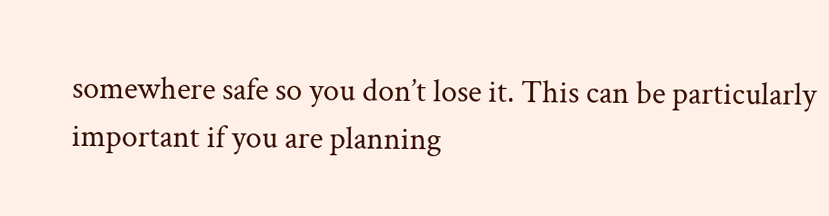somewhere safe so you don’t lose it. This can be particularly important if you are planning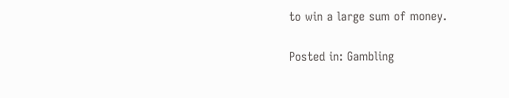to win a large sum of money.

Posted in: Gambling